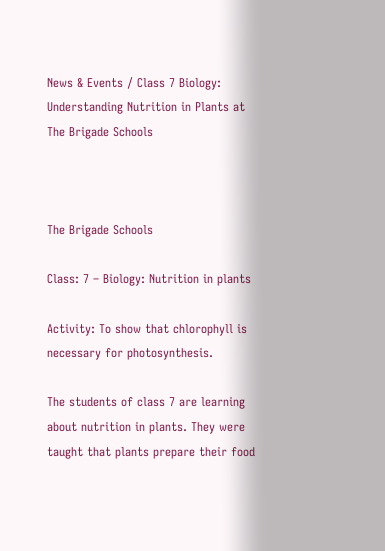News & Events / Class 7 Biology: Understanding Nutrition in Plants at The Brigade Schools



The Brigade Schools

Class: 7 – Biology: Nutrition in plants

Activity: To show that chlorophyll is necessary for photosynthesis.

The students of class 7 are learning about nutrition in plants. They were taught that plants prepare their food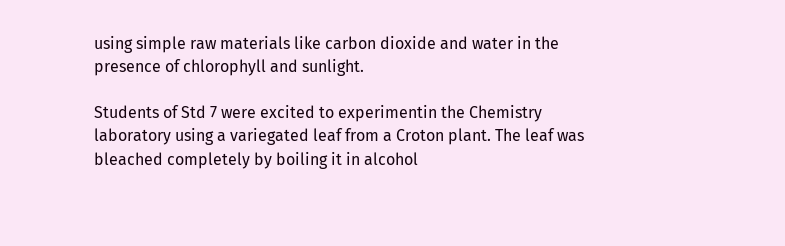using simple raw materials like carbon dioxide and water in the presence of chlorophyll and sunlight.

Students of Std 7 were excited to experimentin the Chemistry laboratory using a variegated leaf from a Croton plant. The leaf was bleached completely by boiling it in alcohol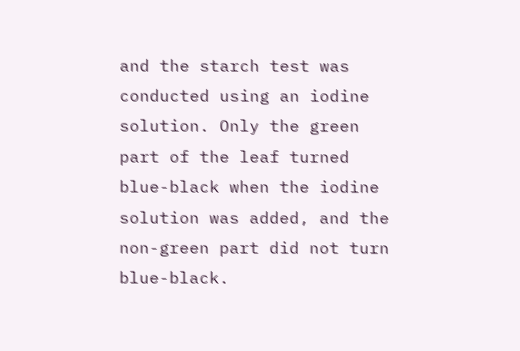and the starch test was conducted using an iodine solution. Only the green part of the leaf turned blue-black when the iodine solution was added, and the non-green part did not turn blue-black.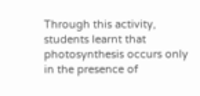Through this activity, students learnt that photosynthesis occurs only in the presence of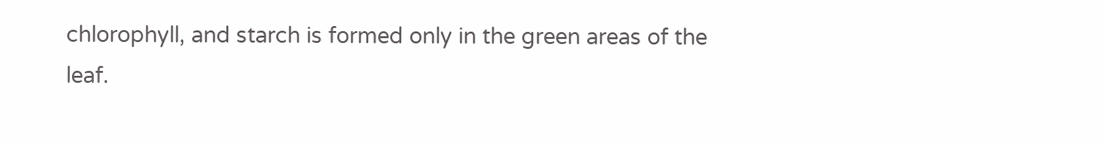chlorophyll, and starch is formed only in the green areas of the leaf.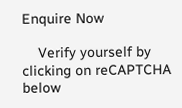Enquire Now

    Verify yourself by clicking on reCAPTCHA below